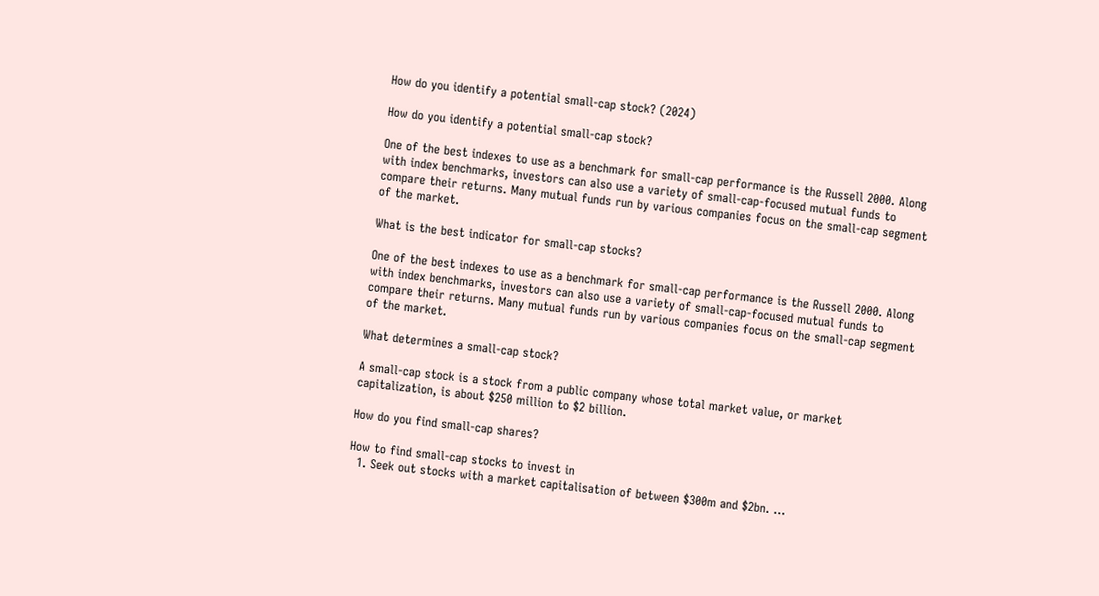How do you identify a potential small-cap stock? (2024)

How do you identify a potential small-cap stock?

One of the best indexes to use as a benchmark for small-cap performance is the Russell 2000. Along with index benchmarks, investors can also use a variety of small-cap-focused mutual funds to compare their returns. Many mutual funds run by various companies focus on the small-cap segment of the market.

What is the best indicator for small-cap stocks?

One of the best indexes to use as a benchmark for small-cap performance is the Russell 2000. Along with index benchmarks, investors can also use a variety of small-cap-focused mutual funds to compare their returns. Many mutual funds run by various companies focus on the small-cap segment of the market.

What determines a small-cap stock?

A small-cap stock is a stock from a public company whose total market value, or market capitalization, is about $250 million to $2 billion.

How do you find small-cap shares?

How to find small-cap stocks to invest in
  1. Seek out stocks with a market capitalisation of between $300m and $2bn. ...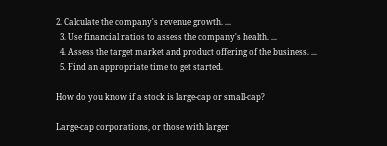2. Calculate the company's revenue growth. ...
  3. Use financial ratios to assess the company's health. ...
  4. Assess the target market and product offering of the business. ...
  5. Find an appropriate time to get started.

How do you know if a stock is large-cap or small-cap?

Large-cap corporations, or those with larger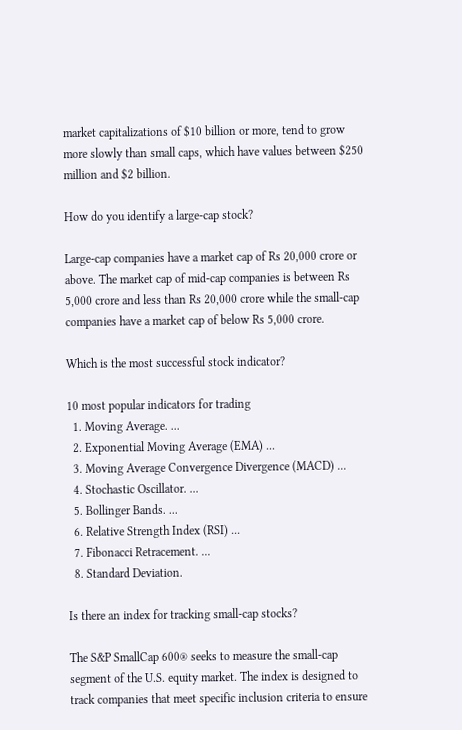market capitalizations of $10 billion or more, tend to grow more slowly than small caps, which have values between $250 million and $2 billion.

How do you identify a large-cap stock?

Large-cap companies have a market cap of Rs 20,000 crore or above. The market cap of mid-cap companies is between Rs 5,000 crore and less than Rs 20,000 crore while the small-cap companies have a market cap of below Rs 5,000 crore.

Which is the most successful stock indicator?

10 most popular indicators for trading
  1. Moving Average. ...
  2. Exponential Moving Average (EMA) ...
  3. Moving Average Convergence Divergence (MACD) ...
  4. Stochastic Oscillator. ...
  5. Bollinger Bands. ...
  6. Relative Strength Index (RSI) ...
  7. Fibonacci Retracement. ...
  8. Standard Deviation.

Is there an index for tracking small-cap stocks?

The S&P SmallCap 600® seeks to measure the small-cap segment of the U.S. equity market. The index is designed to track companies that meet specific inclusion criteria to ensure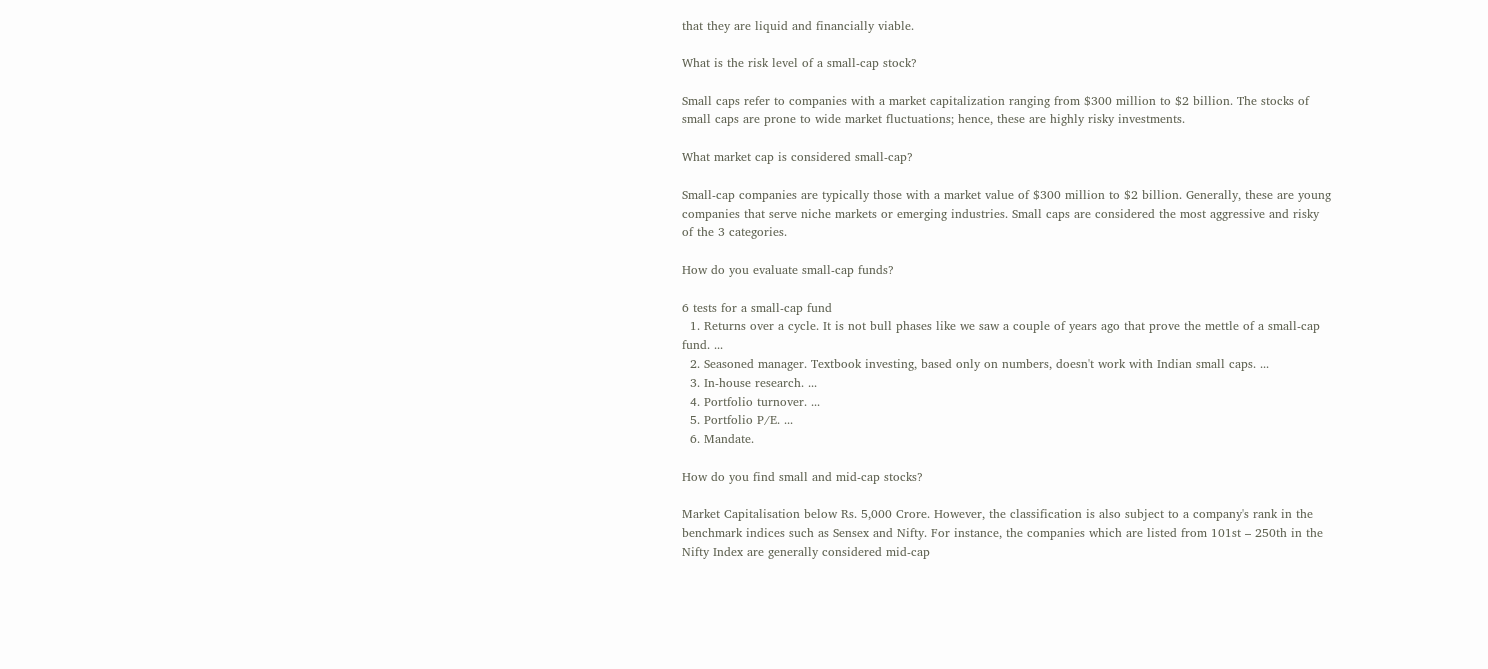that they are liquid and financially viable.

What is the risk level of a small-cap stock?

Small caps refer to companies with a market capitalization ranging from $300 million to $2 billion. The stocks of small caps are prone to wide market fluctuations; hence, these are highly risky investments.

What market cap is considered small-cap?

Small-cap companies are typically those with a market value of $300 million to $2 billion. Generally, these are young companies that serve niche markets or emerging industries. Small caps are considered the most aggressive and risky of the 3 categories.

How do you evaluate small-cap funds?

6 tests for a small-cap fund
  1. Returns over a cycle. It is not bull phases like we saw a couple of years ago that prove the mettle of a small-cap fund. ...
  2. Seasoned manager. Textbook investing, based only on numbers, doesn't work with Indian small caps. ...
  3. In-house research. ...
  4. Portfolio turnover. ...
  5. Portfolio P/E. ...
  6. Mandate.

How do you find small and mid-cap stocks?

Market Capitalisation below Rs. 5,000 Crore. However, the classification is also subject to a company's rank in the benchmark indices such as Sensex and Nifty. For instance, the companies which are listed from 101st – 250th in the Nifty Index are generally considered mid-cap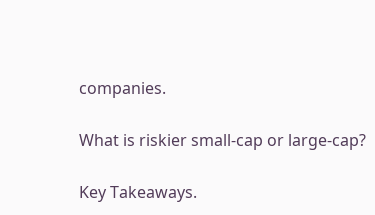companies.

What is riskier small-cap or large-cap?

Key Takeaways.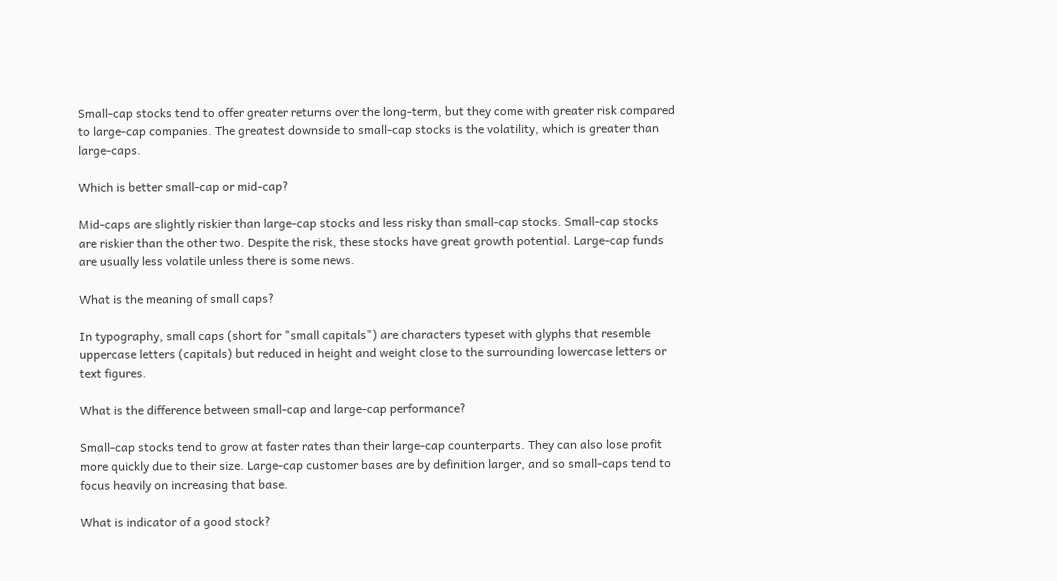Small-cap stocks tend to offer greater returns over the long-term, but they come with greater risk compared to large-cap companies. The greatest downside to small-cap stocks is the volatility, which is greater than large-caps.

Which is better small-cap or mid-cap?

Mid-caps are slightly riskier than large-cap stocks and less risky than small-cap stocks. Small-cap stocks are riskier than the other two. Despite the risk, these stocks have great growth potential. Large-cap funds are usually less volatile unless there is some news.

What is the meaning of small caps?

In typography, small caps (short for "small capitals") are characters typeset with glyphs that resemble uppercase letters (capitals) but reduced in height and weight close to the surrounding lowercase letters or text figures.

What is the difference between small-cap and large-cap performance?

Small-cap stocks tend to grow at faster rates than their large-cap counterparts. They can also lose profit more quickly due to their size. Large-cap customer bases are by definition larger, and so small-caps tend to focus heavily on increasing that base.

What is indicator of a good stock?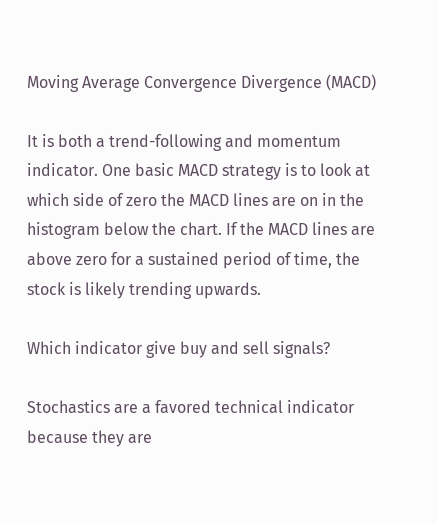Moving Average Convergence Divergence (MACD)

It is both a trend-following and momentum indicator. One basic MACD strategy is to look at which side of zero the MACD lines are on in the histogram below the chart. If the MACD lines are above zero for a sustained period of time, the stock is likely trending upwards.

Which indicator give buy and sell signals?

Stochastics are a favored technical indicator because they are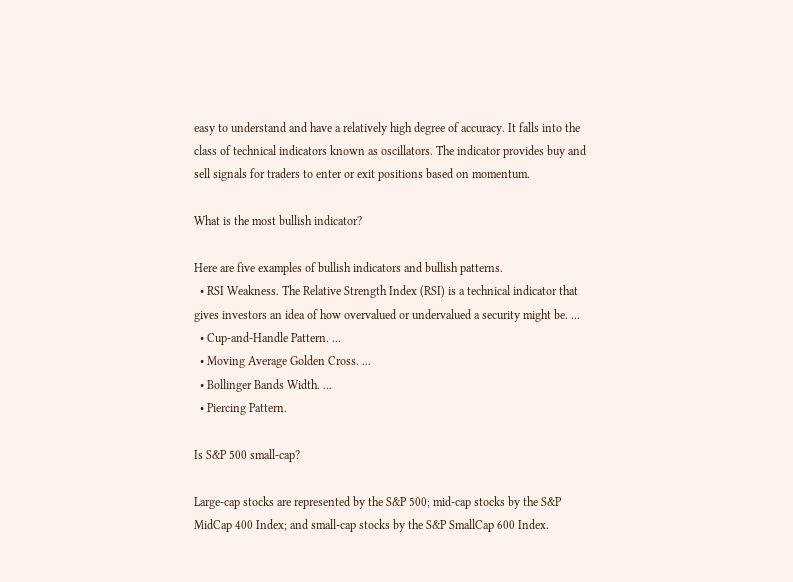easy to understand and have a relatively high degree of accuracy. It falls into the class of technical indicators known as oscillators. The indicator provides buy and sell signals for traders to enter or exit positions based on momentum.

What is the most bullish indicator?

Here are five examples of bullish indicators and bullish patterns.
  • RSI Weakness. The Relative Strength Index (RSI) is a technical indicator that gives investors an idea of how overvalued or undervalued a security might be. ...
  • Cup-and-Handle Pattern. ...
  • Moving Average Golden Cross. ...
  • Bollinger Bands Width. ...
  • Piercing Pattern.

Is S&P 500 small-cap?

Large-cap stocks are represented by the S&P 500; mid-cap stocks by the S&P MidCap 400 Index; and small-cap stocks by the S&P SmallCap 600 Index.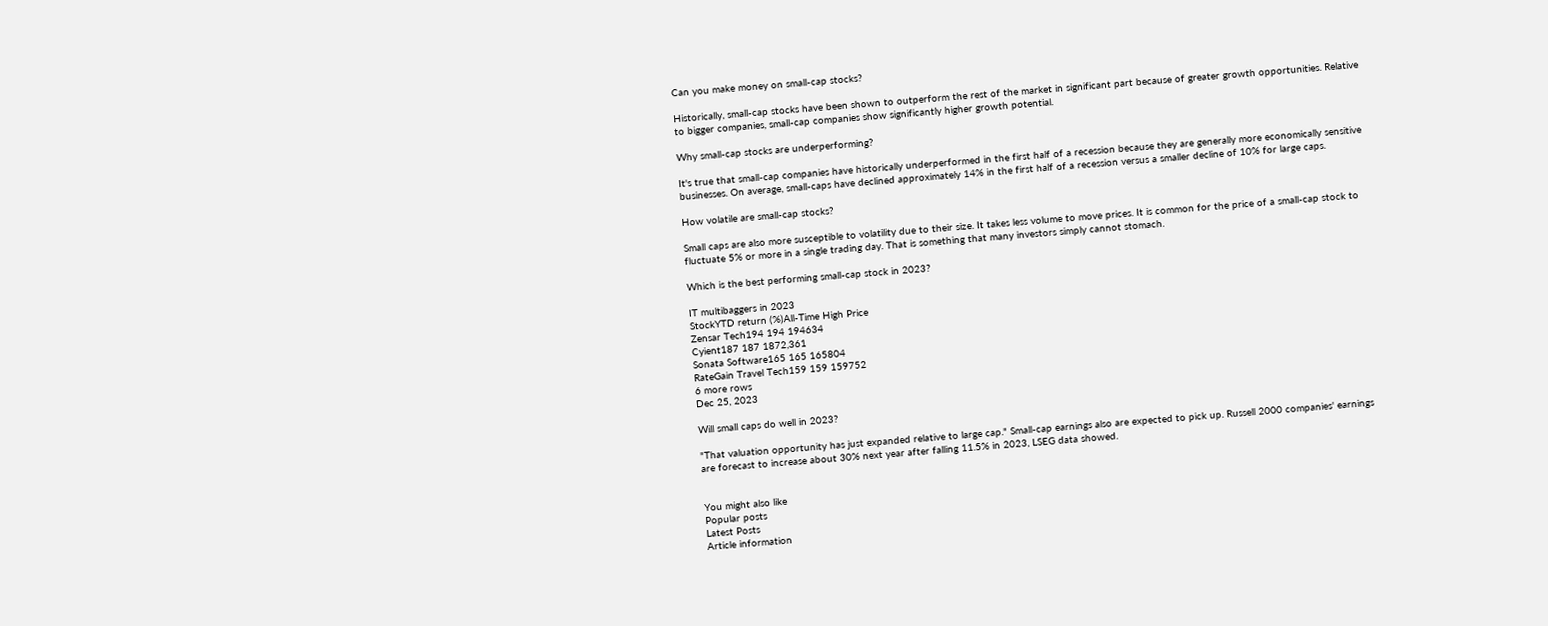Can you make money on small-cap stocks?

Historically, small-cap stocks have been shown to outperform the rest of the market in significant part because of greater growth opportunities. Relative to bigger companies, small-cap companies show significantly higher growth potential.

Why small-cap stocks are underperforming?

It's true that small-cap companies have historically underperformed in the first half of a recession because they are generally more economically sensitive businesses. On average, small-caps have declined approximately 14% in the first half of a recession versus a smaller decline of 10% for large caps.

How volatile are small-cap stocks?

Small caps are also more susceptible to volatility due to their size. It takes less volume to move prices. It is common for the price of a small-cap stock to fluctuate 5% or more in a single trading day. That is something that many investors simply cannot stomach.

Which is the best performing small-cap stock in 2023?

IT multibaggers in 2023
StockYTD return (%)All-Time High Price
Zensar Tech194 194 194634
Cyient187 187 1872,361
Sonata Software165 165 165804
RateGain Travel Tech159 159 159752
6 more rows
Dec 25, 2023

Will small caps do well in 2023?

"That valuation opportunity has just expanded relative to large cap." Small-cap earnings also are expected to pick up. Russell 2000 companies' earnings are forecast to increase about 30% next year after falling 11.5% in 2023, LSEG data showed.


You might also like
Popular posts
Latest Posts
Article information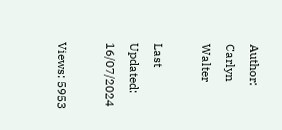Author: Carlyn Walter

Last Updated: 16/07/2024

Views: 5953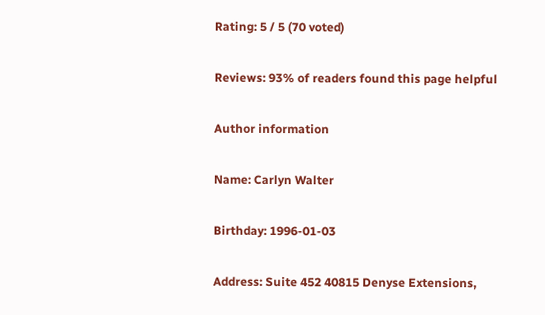Rating: 5 / 5 (70 voted)

Reviews: 93% of readers found this page helpful

Author information

Name: Carlyn Walter

Birthday: 1996-01-03

Address: Suite 452 40815 Denyse Extensions,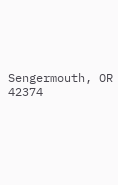Sengermouth, OR 42374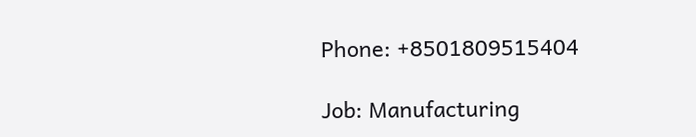Phone: +8501809515404

Job: Manufacturing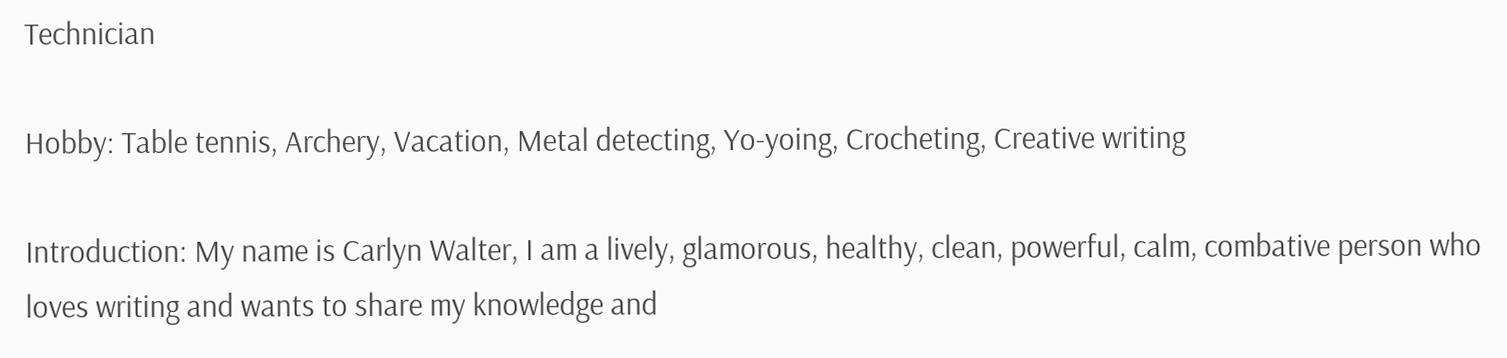Technician

Hobby: Table tennis, Archery, Vacation, Metal detecting, Yo-yoing, Crocheting, Creative writing

Introduction: My name is Carlyn Walter, I am a lively, glamorous, healthy, clean, powerful, calm, combative person who loves writing and wants to share my knowledge and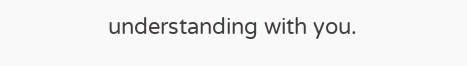understanding with you.